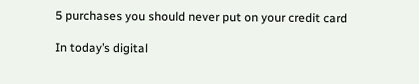5 purchases you should never put on your credit card

In today’s digital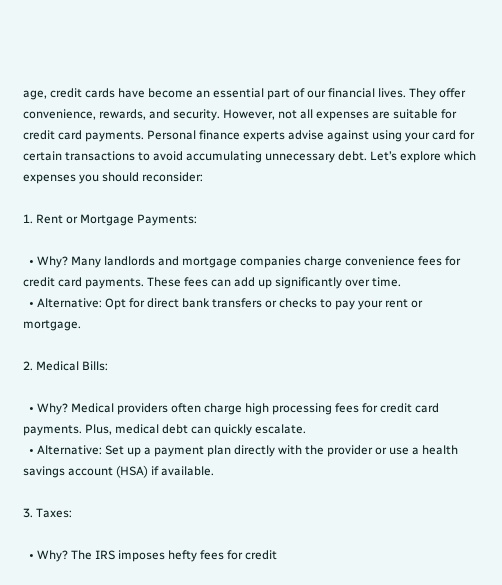age, credit cards have become an essential part of our financial lives. They offer convenience, rewards, and security. However, not all expenses are suitable for credit card payments. Personal finance experts advise against using your card for certain transactions to avoid accumulating unnecessary debt. Let’s explore which expenses you should reconsider:

1. Rent or Mortgage Payments:

  • Why? Many landlords and mortgage companies charge convenience fees for credit card payments. These fees can add up significantly over time.
  • Alternative: Opt for direct bank transfers or checks to pay your rent or mortgage.

2. Medical Bills:

  • Why? Medical providers often charge high processing fees for credit card payments. Plus, medical debt can quickly escalate.
  • Alternative: Set up a payment plan directly with the provider or use a health savings account (HSA) if available.

3. Taxes:

  • Why? The IRS imposes hefty fees for credit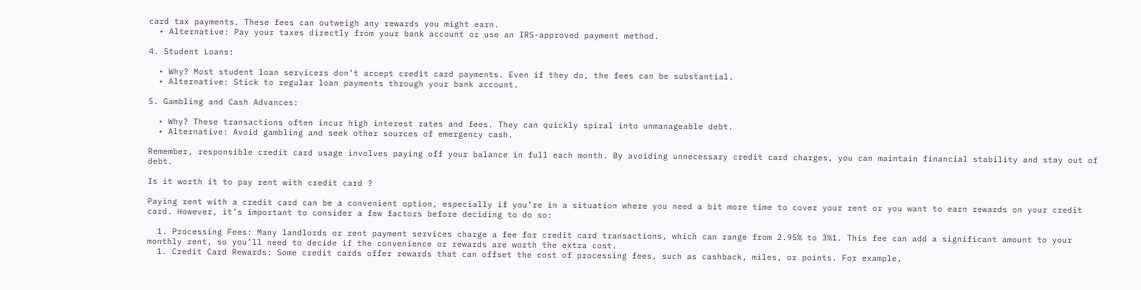card tax payments. These fees can outweigh any rewards you might earn.
  • Alternative: Pay your taxes directly from your bank account or use an IRS-approved payment method.

4. Student Loans:

  • Why? Most student loan servicers don’t accept credit card payments. Even if they do, the fees can be substantial.
  • Alternative: Stick to regular loan payments through your bank account.

5. Gambling and Cash Advances:

  • Why? These transactions often incur high interest rates and fees. They can quickly spiral into unmanageable debt.
  • Alternative: Avoid gambling and seek other sources of emergency cash.

Remember, responsible credit card usage involves paying off your balance in full each month. By avoiding unnecessary credit card charges, you can maintain financial stability and stay out of debt.

Is it worth it to pay rent with credit card ?

Paying rent with a credit card can be a convenient option, especially if you’re in a situation where you need a bit more time to cover your rent or you want to earn rewards on your credit card. However, it’s important to consider a few factors before deciding to do so:

  1. Processing Fees: Many landlords or rent payment services charge a fee for credit card transactions, which can range from 2.95% to 3%1. This fee can add a significant amount to your monthly rent, so you’ll need to decide if the convenience or rewards are worth the extra cost.
  1. Credit Card Rewards: Some credit cards offer rewards that can offset the cost of processing fees, such as cashback, miles, or points. For example,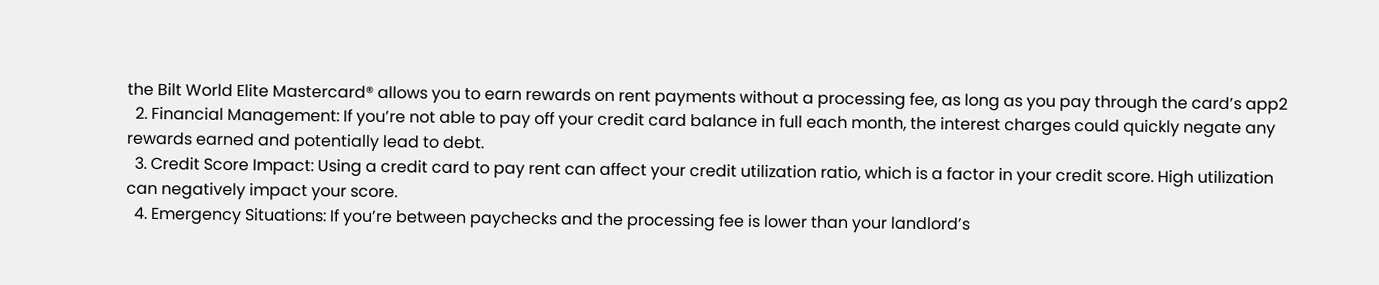the Bilt World Elite Mastercard® allows you to earn rewards on rent payments without a processing fee, as long as you pay through the card’s app2
  2. Financial Management: If you’re not able to pay off your credit card balance in full each month, the interest charges could quickly negate any rewards earned and potentially lead to debt.
  3. Credit Score Impact: Using a credit card to pay rent can affect your credit utilization ratio, which is a factor in your credit score. High utilization can negatively impact your score.
  4. Emergency Situations: If you’re between paychecks and the processing fee is lower than your landlord’s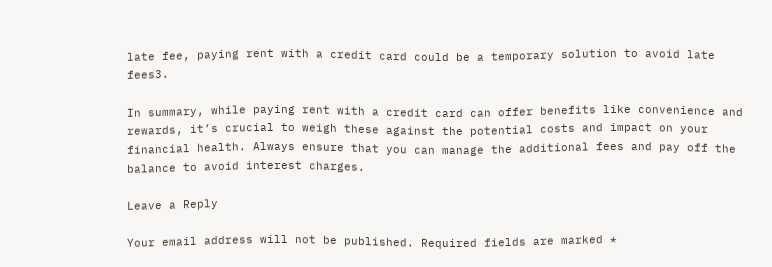late fee, paying rent with a credit card could be a temporary solution to avoid late fees3.

In summary, while paying rent with a credit card can offer benefits like convenience and rewards, it’s crucial to weigh these against the potential costs and impact on your financial health. Always ensure that you can manage the additional fees and pay off the balance to avoid interest charges.

Leave a Reply

Your email address will not be published. Required fields are marked *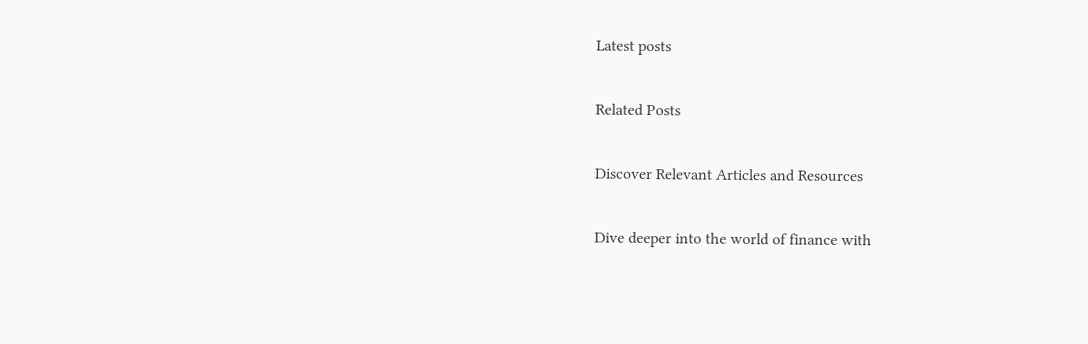Latest posts

Related Posts

Discover Relevant Articles and Resources

Dive deeper into the world of finance with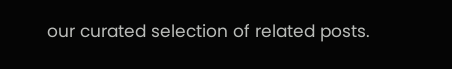our curated selection of related posts.